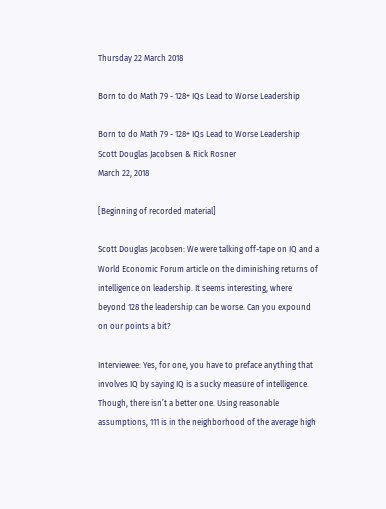Thursday 22 March 2018

Born to do Math 79 - 128+ IQs Lead to Worse Leadership

Born to do Math 79 - 128+ IQs Lead to Worse Leadership
Scott Douglas Jacobsen & Rick Rosner
March 22, 2018

[Beginning of recorded material]

Scott Douglas Jacobsen: We were talking off-tape on IQ and a World Economic Forum article on the diminishing returns of intelligence on leadership. It seems interesting, where beyond 128 the leadership can be worse. Can you expound on our points a bit?

Interviewee: Yes, for one, you have to preface anything that involves IQ by saying IQ is a sucky measure of intelligence. Though, there isn’t a better one. Using reasonable assumptions, 111 is in the neighborhood of the average high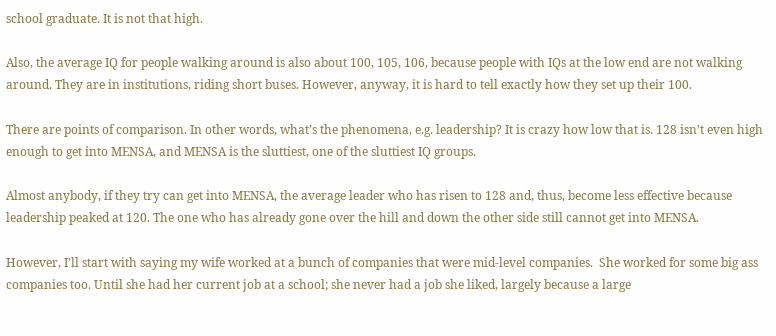school graduate. It is not that high.

Also, the average IQ for people walking around is also about 100, 105, 106, because people with IQs at the low end are not walking around. They are in institutions, riding short buses. However, anyway, it is hard to tell exactly how they set up their 100.

There are points of comparison. In other words, what’s the phenomena, e.g. leadership? It is crazy how low that is. 128 isn’t even high enough to get into MENSA, and MENSA is the sluttiest, one of the sluttiest IQ groups.

Almost anybody, if they try can get into MENSA, the average leader who has risen to 128 and, thus, become less effective because leadership peaked at 120. The one who has already gone over the hill and down the other side still cannot get into MENSA.

However, I’ll start with saying my wife worked at a bunch of companies that were mid-level companies.  She worked for some big ass companies too. Until she had her current job at a school; she never had a job she liked, largely because a large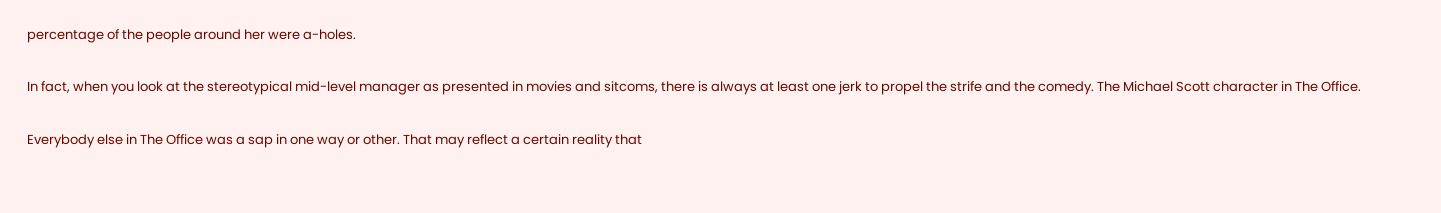percentage of the people around her were a-holes.

In fact, when you look at the stereotypical mid-level manager as presented in movies and sitcoms, there is always at least one jerk to propel the strife and the comedy. The Michael Scott character in The Office.

Everybody else in The Office was a sap in one way or other. That may reflect a certain reality that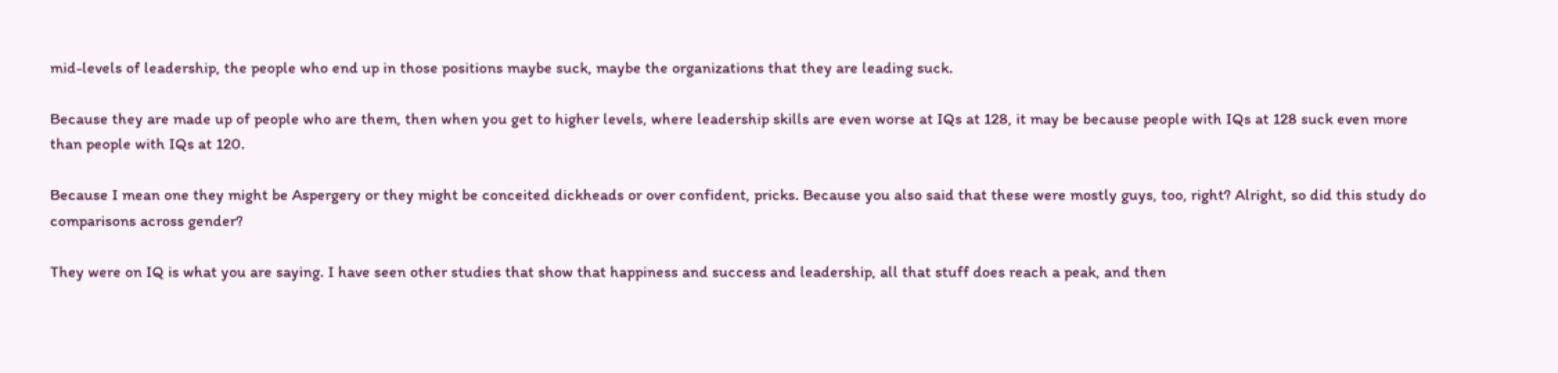mid-levels of leadership, the people who end up in those positions maybe suck, maybe the organizations that they are leading suck.

Because they are made up of people who are them, then when you get to higher levels, where leadership skills are even worse at IQs at 128, it may be because people with IQs at 128 suck even more than people with IQs at 120.

Because I mean one they might be Aspergery or they might be conceited dickheads or over confident, pricks. Because you also said that these were mostly guys, too, right? Alright, so did this study do comparisons across gender?

They were on IQ is what you are saying. I have seen other studies that show that happiness and success and leadership, all that stuff does reach a peak, and then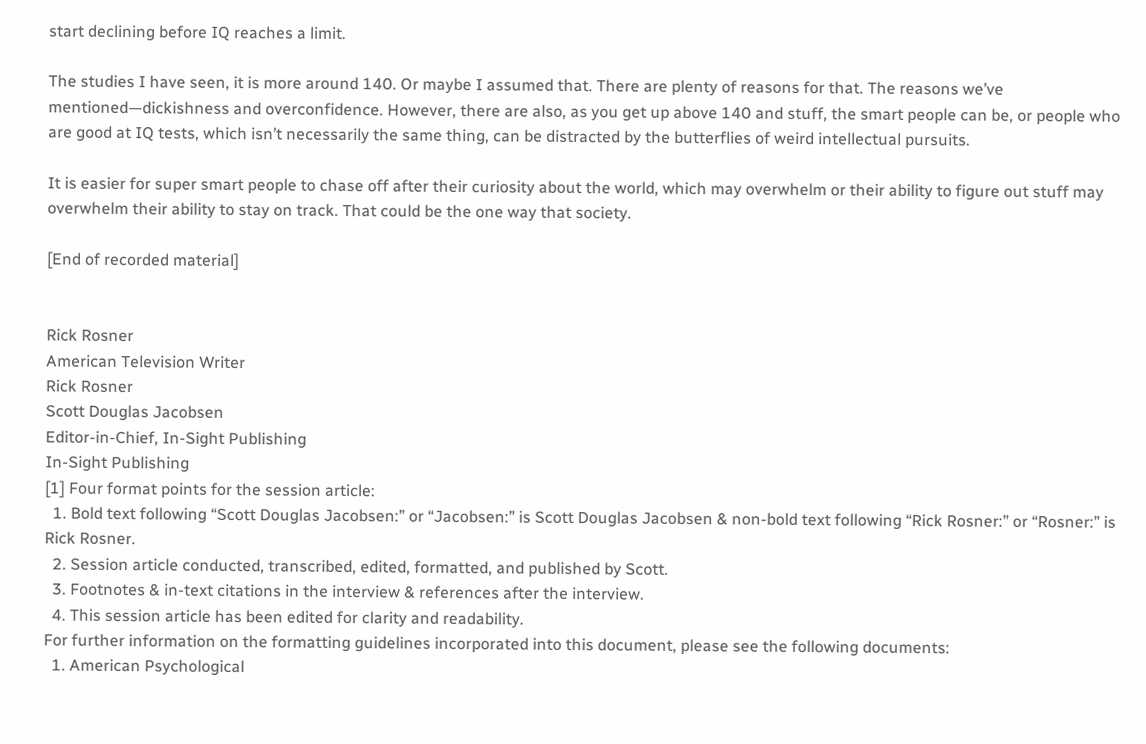start declining before IQ reaches a limit.

The studies I have seen, it is more around 140. Or maybe I assumed that. There are plenty of reasons for that. The reasons we’ve mentioned—dickishness and overconfidence. However, there are also, as you get up above 140 and stuff, the smart people can be, or people who are good at IQ tests, which isn’t necessarily the same thing, can be distracted by the butterflies of weird intellectual pursuits.

It is easier for super smart people to chase off after their curiosity about the world, which may overwhelm or their ability to figure out stuff may overwhelm their ability to stay on track. That could be the one way that society.

[End of recorded material]


Rick Rosner
American Television Writer
Rick Rosner
Scott Douglas Jacobsen
Editor-in-Chief, In-Sight Publishing
In-Sight Publishing
[1] Four format points for the session article:
  1. Bold text following “Scott Douglas Jacobsen:” or “Jacobsen:” is Scott Douglas Jacobsen & non-bold text following “Rick Rosner:” or “Rosner:” is Rick Rosner.
  2. Session article conducted, transcribed, edited, formatted, and published by Scott.
  3. Footnotes & in-text citations in the interview & references after the interview.
  4. This session article has been edited for clarity and readability.
For further information on the formatting guidelines incorporated into this document, please see the following documents:
  1. American Psychological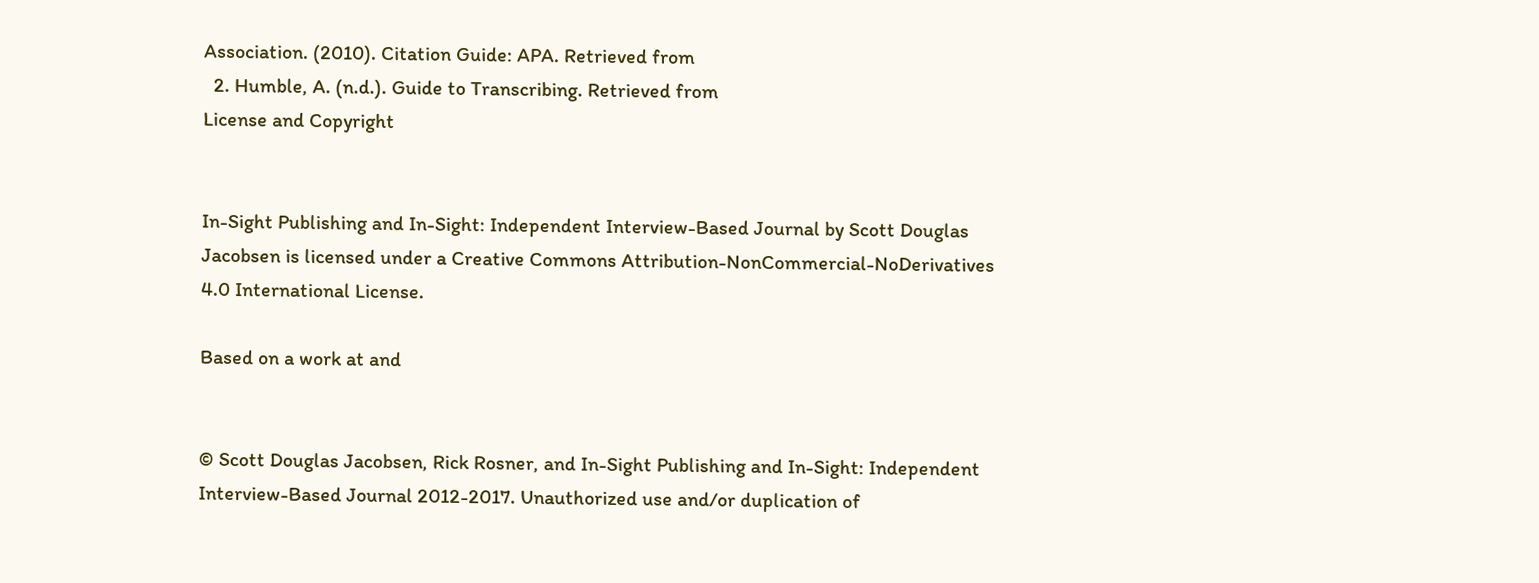Association. (2010). Citation Guide: APA. Retrieved from
  2. Humble, A. (n.d.). Guide to Transcribing. Retrieved from
License and Copyright


In-Sight Publishing and In-Sight: Independent Interview-Based Journal by Scott Douglas Jacobsen is licensed under a Creative Commons Attribution-NonCommercial-NoDerivatives 4.0 International License.

Based on a work at and


© Scott Douglas Jacobsen, Rick Rosner, and In-Sight Publishing and In-Sight: Independent Interview-Based Journal 2012-2017. Unauthorized use and/or duplication of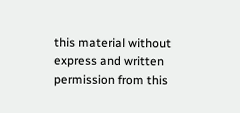this material without express and written permission from this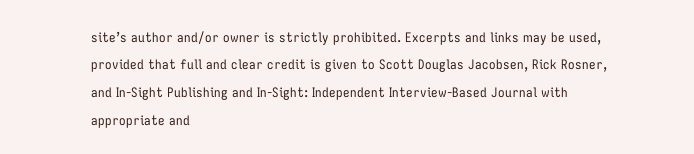site’s author and/or owner is strictly prohibited. Excerpts and links may be used, provided that full and clear credit is given to Scott Douglas Jacobsen, Rick Rosner, and In-Sight Publishing and In-Sight: Independent Interview-Based Journal with appropriate and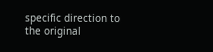specific direction to the original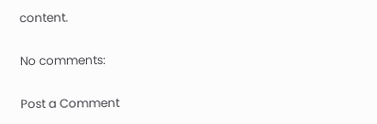content.

No comments:

Post a Comment